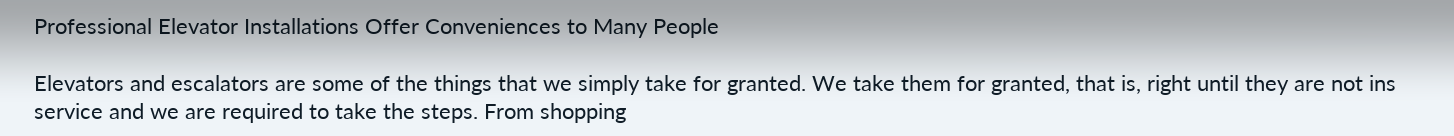Professional Elevator Installations Offer Conveniences to Many People

Elevators and escalators are some of the things that we simply take for granted. We take them for granted, that is, right until they are not ins service and we are required to take the steps. From shopping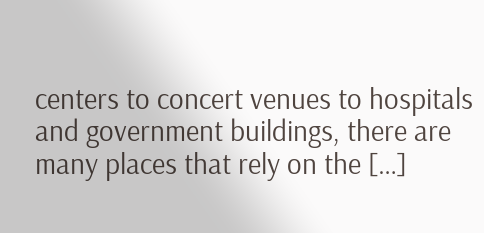centers to concert venues to hospitals and government buildings, there are many places that rely on the […]